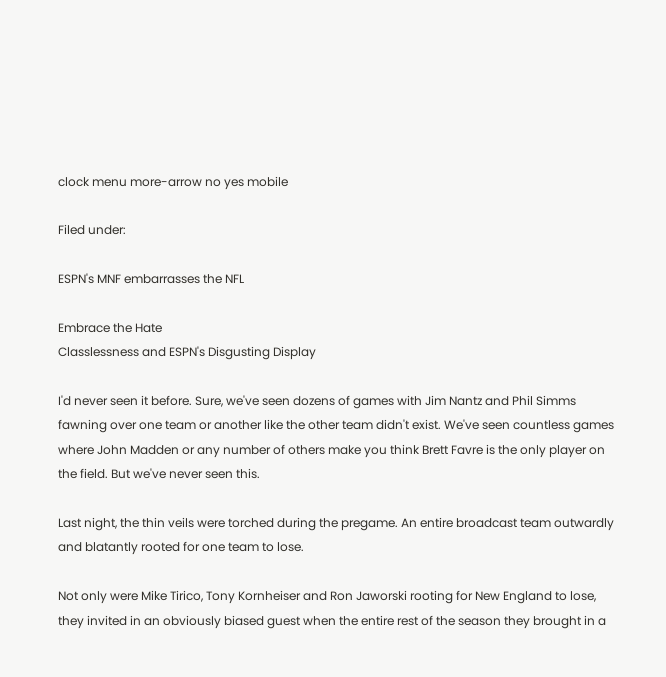clock menu more-arrow no yes mobile

Filed under:

ESPN's MNF embarrasses the NFL

Embrace the Hate
Classlessness and ESPN's Disgusting Display

I'd never seen it before. Sure, we've seen dozens of games with Jim Nantz and Phil Simms fawning over one team or another like the other team didn't exist. We've seen countless games where John Madden or any number of others make you think Brett Favre is the only player on the field. But we've never seen this.

Last night, the thin veils were torched during the pregame. An entire broadcast team outwardly and blatantly rooted for one team to lose.

Not only were Mike Tirico, Tony Kornheiser and Ron Jaworski rooting for New England to lose, they invited in an obviously biased guest when the entire rest of the season they brought in a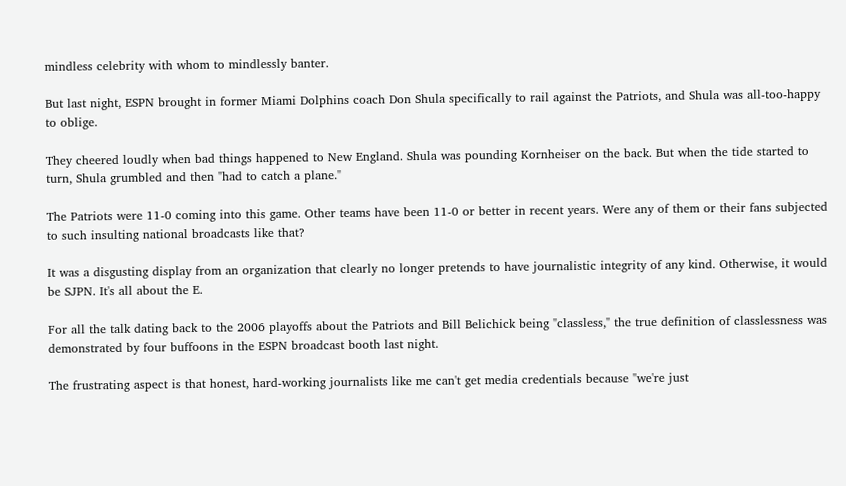mindless celebrity with whom to mindlessly banter.

But last night, ESPN brought in former Miami Dolphins coach Don Shula specifically to rail against the Patriots, and Shula was all-too-happy to oblige.

They cheered loudly when bad things happened to New England. Shula was pounding Kornheiser on the back. But when the tide started to turn, Shula grumbled and then "had to catch a plane."

The Patriots were 11-0 coming into this game. Other teams have been 11-0 or better in recent years. Were any of them or their fans subjected to such insulting national broadcasts like that?

It was a disgusting display from an organization that clearly no longer pretends to have journalistic integrity of any kind. Otherwise, it would be SJPN. It's all about the E.

For all the talk dating back to the 2006 playoffs about the Patriots and Bill Belichick being "classless," the true definition of classlessness was demonstrated by four buffoons in the ESPN broadcast booth last night.

The frustrating aspect is that honest, hard-working journalists like me can't get media credentials because "we're just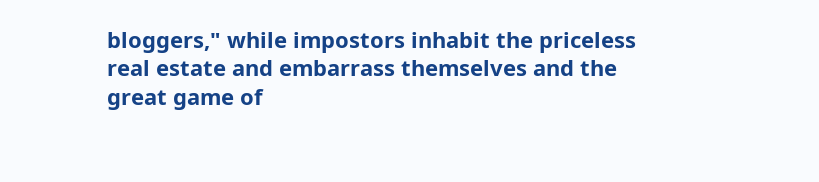bloggers," while impostors inhabit the priceless real estate and embarrass themselves and the great game of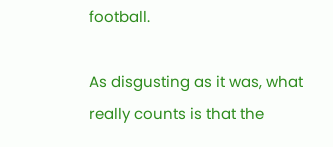football.

As disgusting as it was, what really counts is that the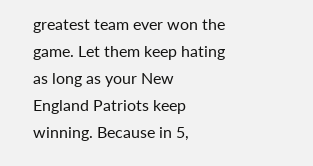greatest team ever won the game. Let them keep hating as long as your New England Patriots keep winning. Because in 5,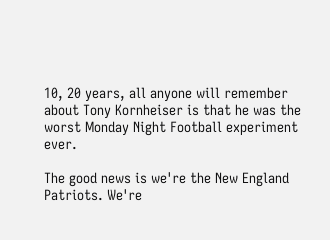10, 20 years, all anyone will remember about Tony Kornheiser is that he was the worst Monday Night Football experiment ever.

The good news is we're the New England Patriots. We're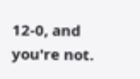12-0, and you're not.